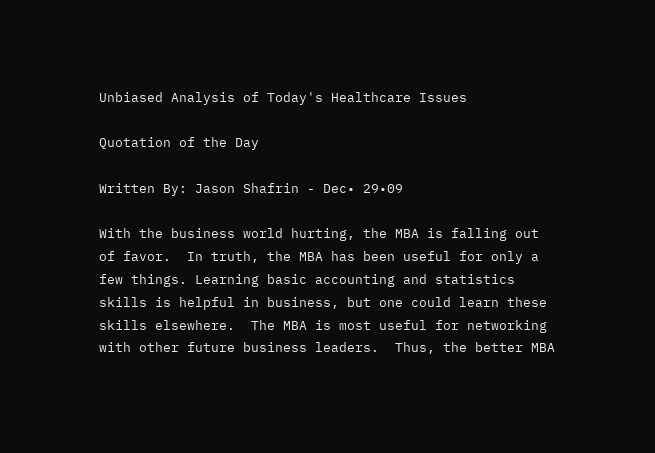Unbiased Analysis of Today's Healthcare Issues

Quotation of the Day

Written By: Jason Shafrin - Dec• 29•09

With the business world hurting, the MBA is falling out of favor.  In truth, the MBA has been useful for only a few things. Learning basic accounting and statistics skills is helpful in business, but one could learn these skills elsewhere.  The MBA is most useful for networking with other future business leaders.  Thus, the better MBA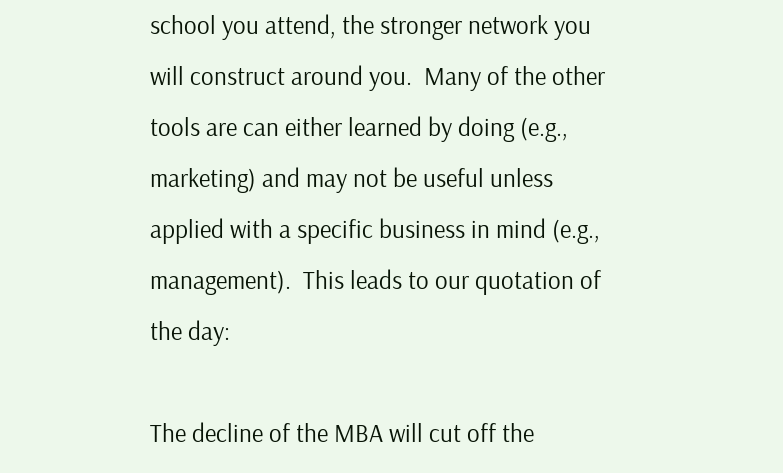school you attend, the stronger network you will construct around you.  Many of the other tools are can either learned by doing (e.g., marketing) and may not be useful unless applied with a specific business in mind (e.g., management).  This leads to our quotation of the day:

The decline of the MBA will cut off the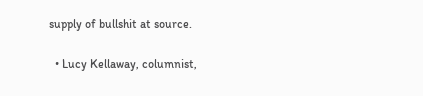supply of bullshit at source.

  • Lucy Kellaway, columnist,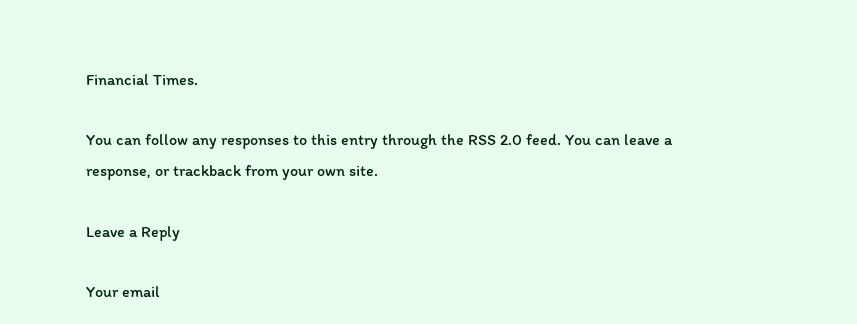Financial Times.

You can follow any responses to this entry through the RSS 2.0 feed. You can leave a response, or trackback from your own site.

Leave a Reply

Your email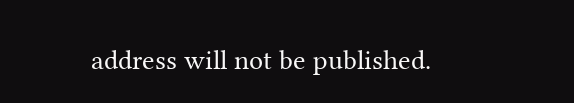address will not be published.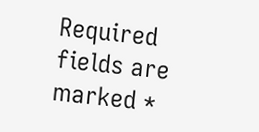Required fields are marked *